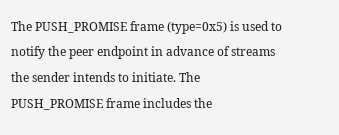The PUSH_PROMISE frame (type=0x5) is used to notify the peer endpoint in advance of streams the sender intends to initiate. The PUSH_PROMISE frame includes the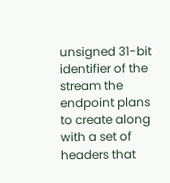unsigned 31-bit identifier of the stream the endpoint plans to create along with a set of headers that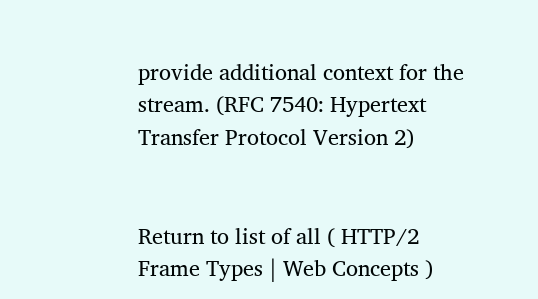provide additional context for the stream. (RFC 7540: Hypertext Transfer Protocol Version 2)


Return to list of all ( HTTP/2 Frame Types | Web Concepts )